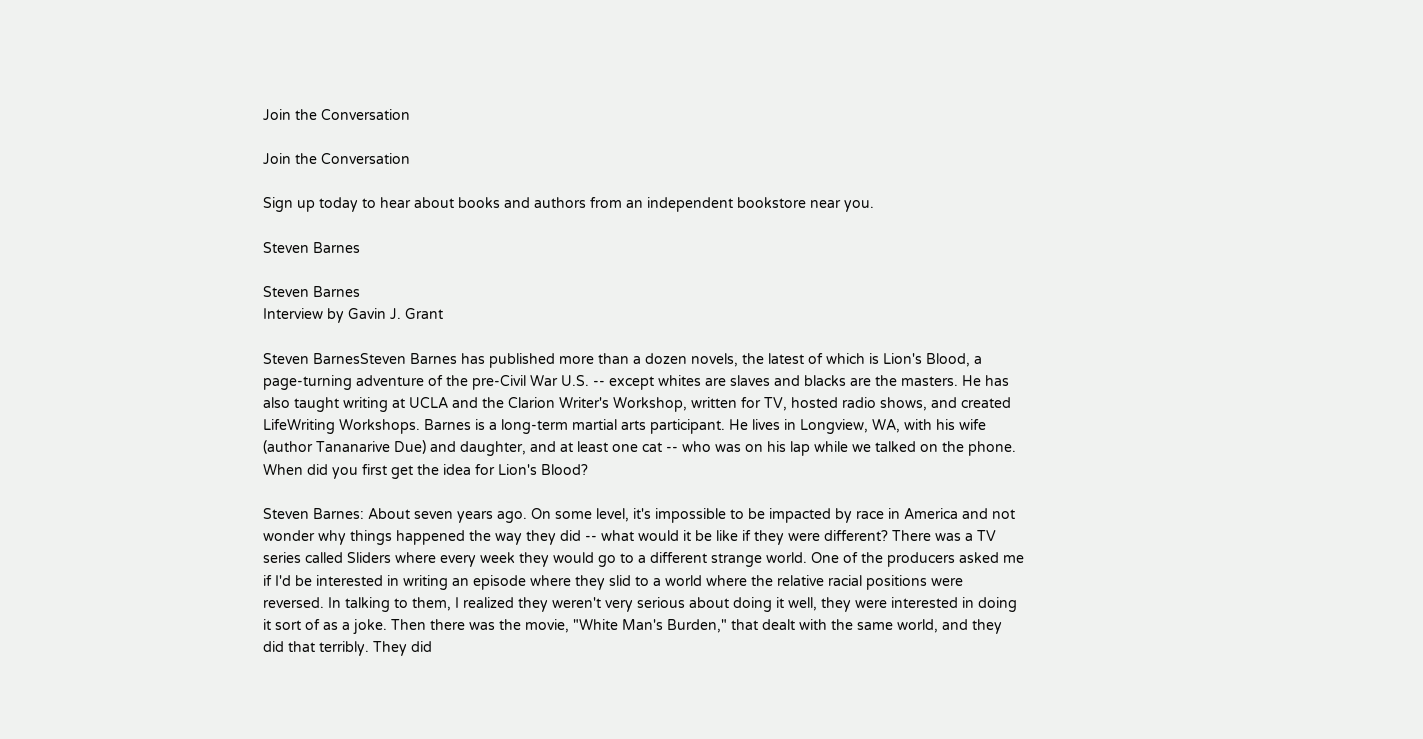Join the Conversation

Join the Conversation

Sign up today to hear about books and authors from an independent bookstore near you.

Steven Barnes

Steven Barnes
Interview by Gavin J. Grant

Steven BarnesSteven Barnes has published more than a dozen novels, the latest of which is Lion's Blood, a page-turning adventure of the pre-Civil War U.S. -- except whites are slaves and blacks are the masters. He has also taught writing at UCLA and the Clarion Writer's Workshop, written for TV, hosted radio shows, and created LifeWriting Workshops. Barnes is a long-term martial arts participant. He lives in Longview, WA, with his wife (author Tananarive Due) and daughter, and at least one cat -- who was on his lap while we talked on the phone. When did you first get the idea for Lion's Blood?

Steven Barnes: About seven years ago. On some level, it's impossible to be impacted by race in America and not wonder why things happened the way they did -- what would it be like if they were different? There was a TV series called Sliders where every week they would go to a different strange world. One of the producers asked me if I'd be interested in writing an episode where they slid to a world where the relative racial positions were reversed. In talking to them, I realized they weren't very serious about doing it well, they were interested in doing it sort of as a joke. Then there was the movie, "White Man's Burden," that dealt with the same world, and they did that terribly. They did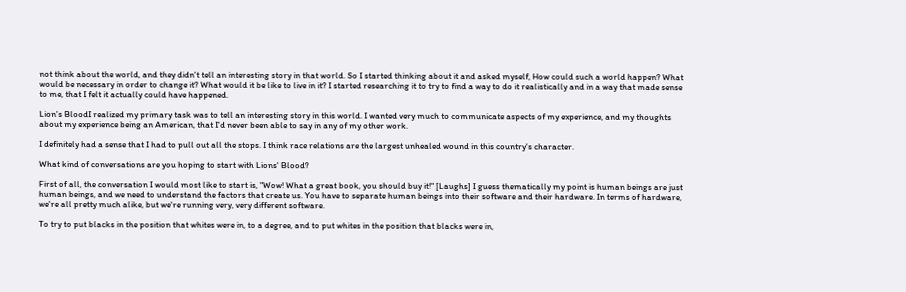not think about the world, and they didn't tell an interesting story in that world. So I started thinking about it and asked myself, How could such a world happen? What would be necessary in order to change it? What would it be like to live in it? I started researching it to try to find a way to do it realistically and in a way that made sense to me, that I felt it actually could have happened.

Lion's BloodI realized my primary task was to tell an interesting story in this world. I wanted very much to communicate aspects of my experience, and my thoughts about my experience being an American, that I'd never been able to say in any of my other work.

I definitely had a sense that I had to pull out all the stops. I think race relations are the largest unhealed wound in this country's character.

What kind of conversations are you hoping to start with Lions' Blood?

First of all, the conversation I would most like to start is, "Wow! What a great book, you should buy it!" [Laughs] I guess thematically my point is human beings are just human beings, and we need to understand the factors that create us. You have to separate human beings into their software and their hardware. In terms of hardware, we're all pretty much alike, but we're running very, very different software.

To try to put blacks in the position that whites were in, to a degree, and to put whites in the position that blacks were in,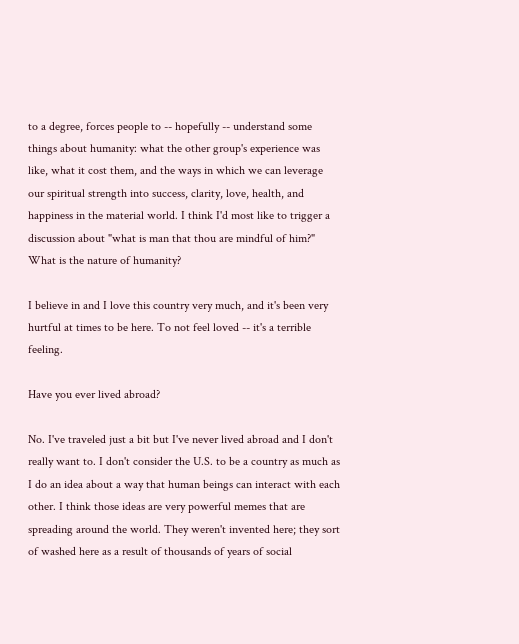to a degree, forces people to -- hopefully -- understand some things about humanity: what the other group's experience was like, what it cost them, and the ways in which we can leverage our spiritual strength into success, clarity, love, health, and happiness in the material world. I think I'd most like to trigger a discussion about "what is man that thou are mindful of him?" What is the nature of humanity?

I believe in and I love this country very much, and it's been very hurtful at times to be here. To not feel loved -- it's a terrible feeling.

Have you ever lived abroad?

No. I've traveled just a bit but I've never lived abroad and I don't really want to. I don't consider the U.S. to be a country as much as I do an idea about a way that human beings can interact with each other. I think those ideas are very powerful memes that are spreading around the world. They weren't invented here; they sort of washed here as a result of thousands of years of social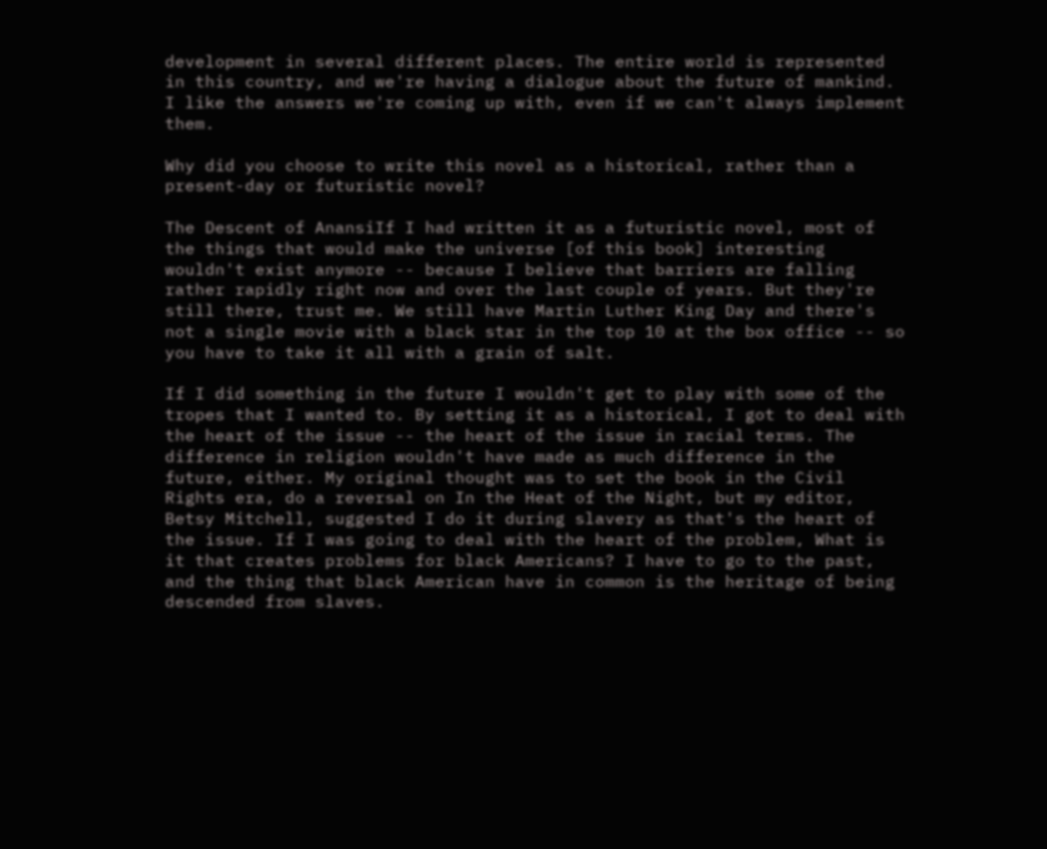development in several different places. The entire world is represented in this country, and we're having a dialogue about the future of mankind. I like the answers we're coming up with, even if we can't always implement them.

Why did you choose to write this novel as a historical, rather than a present-day or futuristic novel?

The Descent of AnansiIf I had written it as a futuristic novel, most of the things that would make the universe [of this book] interesting wouldn't exist anymore -- because I believe that barriers are falling rather rapidly right now and over the last couple of years. But they're still there, trust me. We still have Martin Luther King Day and there's not a single movie with a black star in the top 10 at the box office -- so you have to take it all with a grain of salt.

If I did something in the future I wouldn't get to play with some of the tropes that I wanted to. By setting it as a historical, I got to deal with the heart of the issue -- the heart of the issue in racial terms. The difference in religion wouldn't have made as much difference in the future, either. My original thought was to set the book in the Civil Rights era, do a reversal on In the Heat of the Night, but my editor, Betsy Mitchell, suggested I do it during slavery as that's the heart of the issue. If I was going to deal with the heart of the problem, What is it that creates problems for black Americans? I have to go to the past, and the thing that black American have in common is the heritage of being descended from slaves.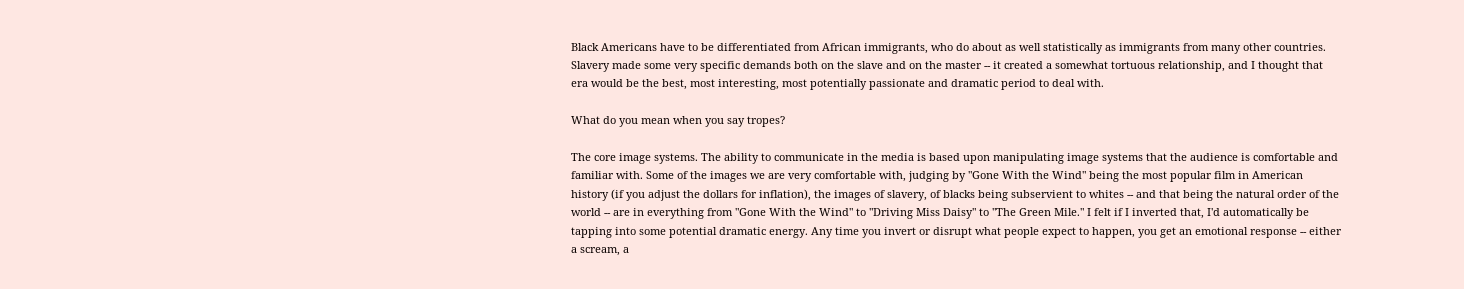Black Americans have to be differentiated from African immigrants, who do about as well statistically as immigrants from many other countries. Slavery made some very specific demands both on the slave and on the master -- it created a somewhat tortuous relationship, and I thought that era would be the best, most interesting, most potentially passionate and dramatic period to deal with.

What do you mean when you say tropes?

The core image systems. The ability to communicate in the media is based upon manipulating image systems that the audience is comfortable and familiar with. Some of the images we are very comfortable with, judging by "Gone With the Wind" being the most popular film in American history (if you adjust the dollars for inflation), the images of slavery, of blacks being subservient to whites -- and that being the natural order of the world -- are in everything from "Gone With the Wind" to "Driving Miss Daisy" to "The Green Mile." I felt if I inverted that, I'd automatically be tapping into some potential dramatic energy. Any time you invert or disrupt what people expect to happen, you get an emotional response -- either a scream, a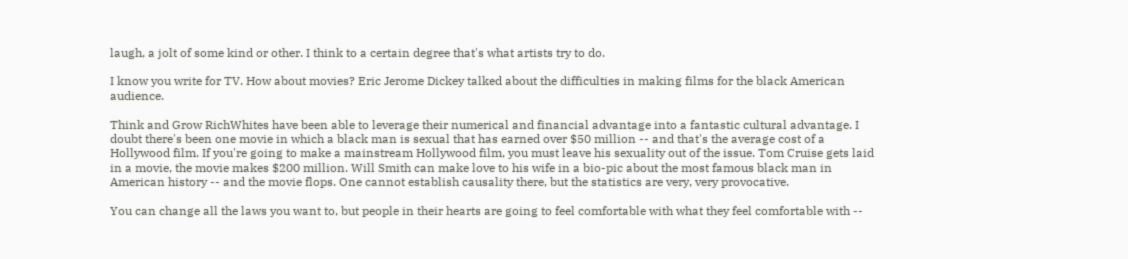laugh, a jolt of some kind or other. I think to a certain degree that's what artists try to do.

I know you write for TV. How about movies? Eric Jerome Dickey talked about the difficulties in making films for the black American audience.

Think and Grow RichWhites have been able to leverage their numerical and financial advantage into a fantastic cultural advantage. I doubt there's been one movie in which a black man is sexual that has earned over $50 million -- and that's the average cost of a Hollywood film. If you're going to make a mainstream Hollywood film, you must leave his sexuality out of the issue. Tom Cruise gets laid in a movie, the movie makes $200 million. Will Smith can make love to his wife in a bio-pic about the most famous black man in American history -- and the movie flops. One cannot establish causality there, but the statistics are very, very provocative.

You can change all the laws you want to, but people in their hearts are going to feel comfortable with what they feel comfortable with --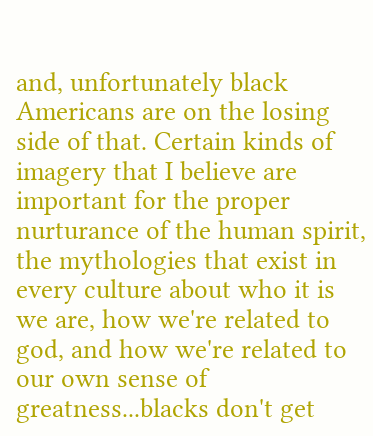and, unfortunately black Americans are on the losing side of that. Certain kinds of imagery that I believe are important for the proper nurturance of the human spirit, the mythologies that exist in every culture about who it is we are, how we're related to god, and how we're related to our own sense of greatness...blacks don't get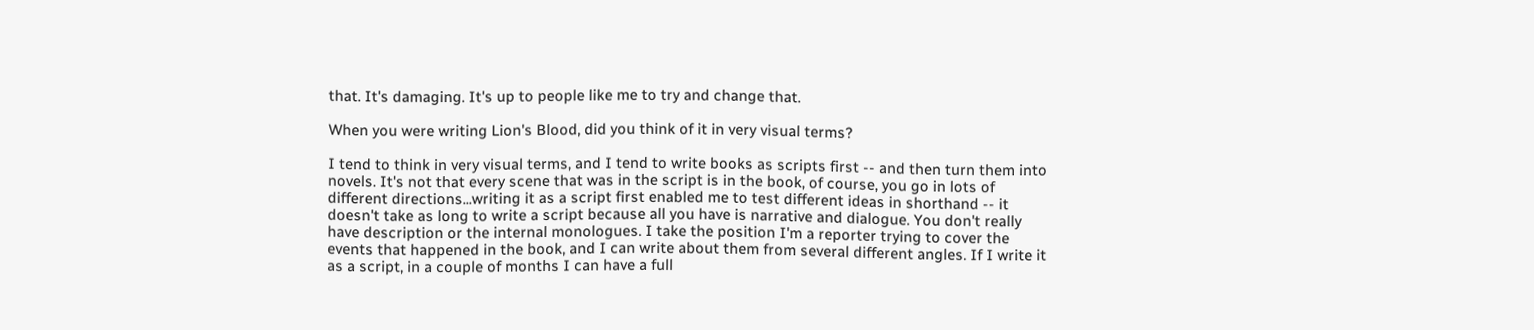that. It's damaging. It's up to people like me to try and change that.

When you were writing Lion's Blood, did you think of it in very visual terms?

I tend to think in very visual terms, and I tend to write books as scripts first -- and then turn them into novels. It's not that every scene that was in the script is in the book, of course, you go in lots of different directions...writing it as a script first enabled me to test different ideas in shorthand -- it doesn't take as long to write a script because all you have is narrative and dialogue. You don't really have description or the internal monologues. I take the position I'm a reporter trying to cover the events that happened in the book, and I can write about them from several different angles. If I write it as a script, in a couple of months I can have a full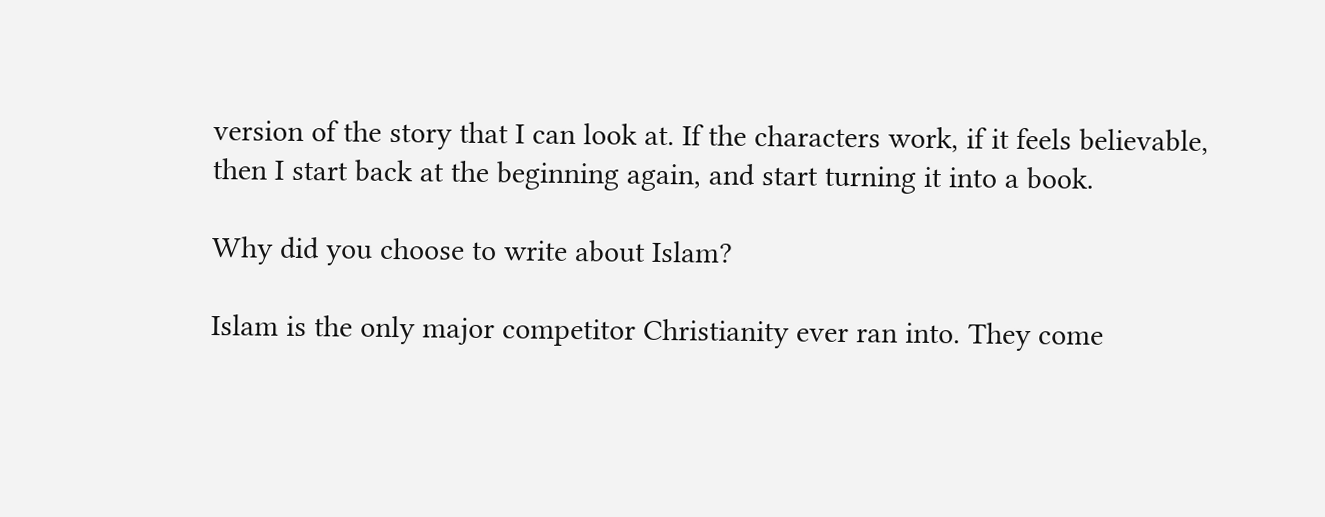version of the story that I can look at. If the characters work, if it feels believable, then I start back at the beginning again, and start turning it into a book.

Why did you choose to write about Islam?

Islam is the only major competitor Christianity ever ran into. They come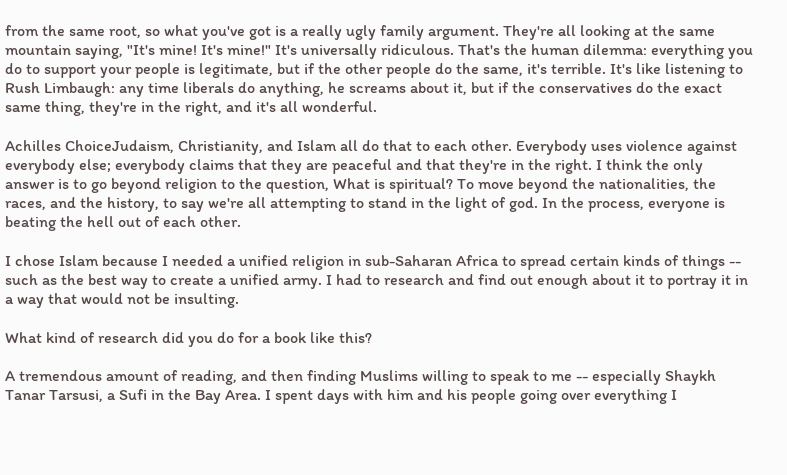from the same root, so what you've got is a really ugly family argument. They're all looking at the same mountain saying, "It's mine! It's mine!" It's universally ridiculous. That's the human dilemma: everything you do to support your people is legitimate, but if the other people do the same, it's terrible. It's like listening to Rush Limbaugh: any time liberals do anything, he screams about it, but if the conservatives do the exact same thing, they're in the right, and it's all wonderful.

Achilles ChoiceJudaism, Christianity, and Islam all do that to each other. Everybody uses violence against everybody else; everybody claims that they are peaceful and that they're in the right. I think the only answer is to go beyond religion to the question, What is spiritual? To move beyond the nationalities, the races, and the history, to say we're all attempting to stand in the light of god. In the process, everyone is beating the hell out of each other.

I chose Islam because I needed a unified religion in sub-Saharan Africa to spread certain kinds of things -- such as the best way to create a unified army. I had to research and find out enough about it to portray it in a way that would not be insulting.

What kind of research did you do for a book like this?

A tremendous amount of reading, and then finding Muslims willing to speak to me -- especially Shaykh Tanar Tarsusi, a Sufi in the Bay Area. I spent days with him and his people going over everything I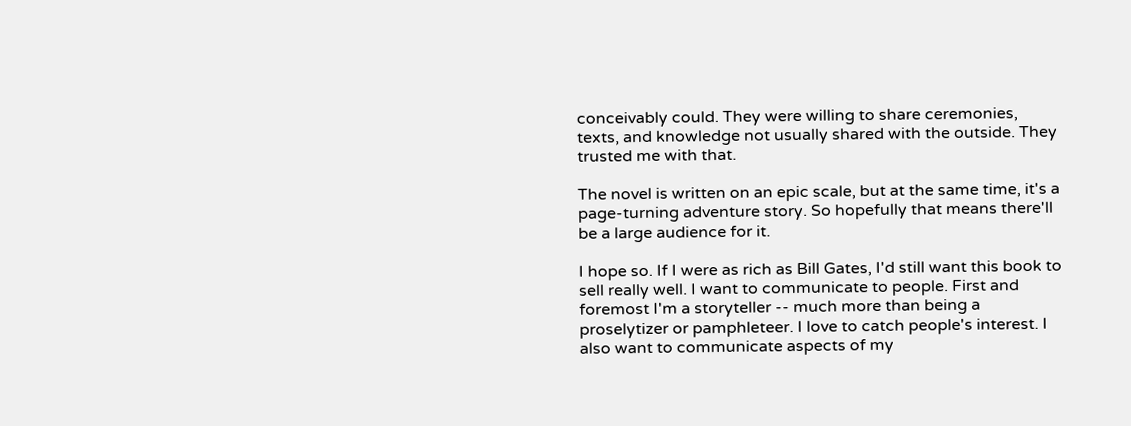conceivably could. They were willing to share ceremonies, texts, and knowledge not usually shared with the outside. They trusted me with that.

The novel is written on an epic scale, but at the same time, it's a page-turning adventure story. So hopefully that means there'll be a large audience for it.

I hope so. If I were as rich as Bill Gates, I'd still want this book to sell really well. I want to communicate to people. First and foremost I'm a storyteller -- much more than being a proselytizer or pamphleteer. I love to catch people's interest. I also want to communicate aspects of my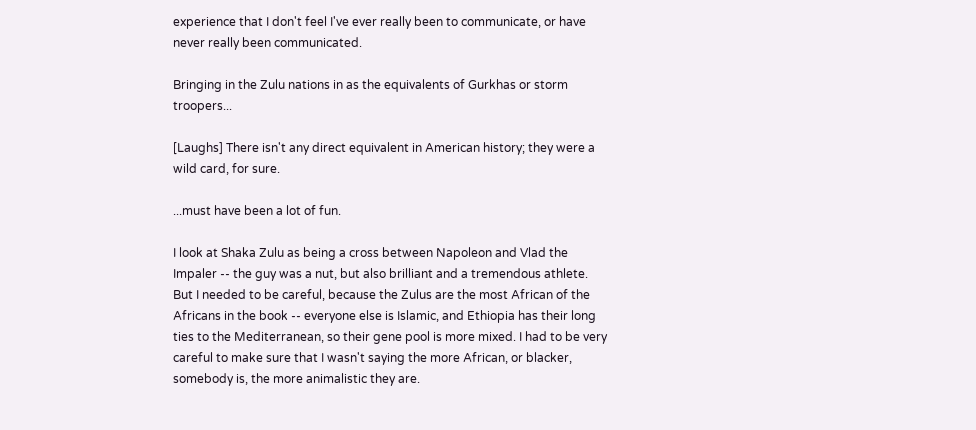experience that I don't feel I've ever really been to communicate, or have never really been communicated.

Bringing in the Zulu nations in as the equivalents of Gurkhas or storm troopers...

[Laughs] There isn't any direct equivalent in American history; they were a wild card, for sure.

...must have been a lot of fun.

I look at Shaka Zulu as being a cross between Napoleon and Vlad the Impaler -- the guy was a nut, but also brilliant and a tremendous athlete. But I needed to be careful, because the Zulus are the most African of the Africans in the book -- everyone else is Islamic, and Ethiopia has their long ties to the Mediterranean, so their gene pool is more mixed. I had to be very careful to make sure that I wasn't saying the more African, or blacker, somebody is, the more animalistic they are.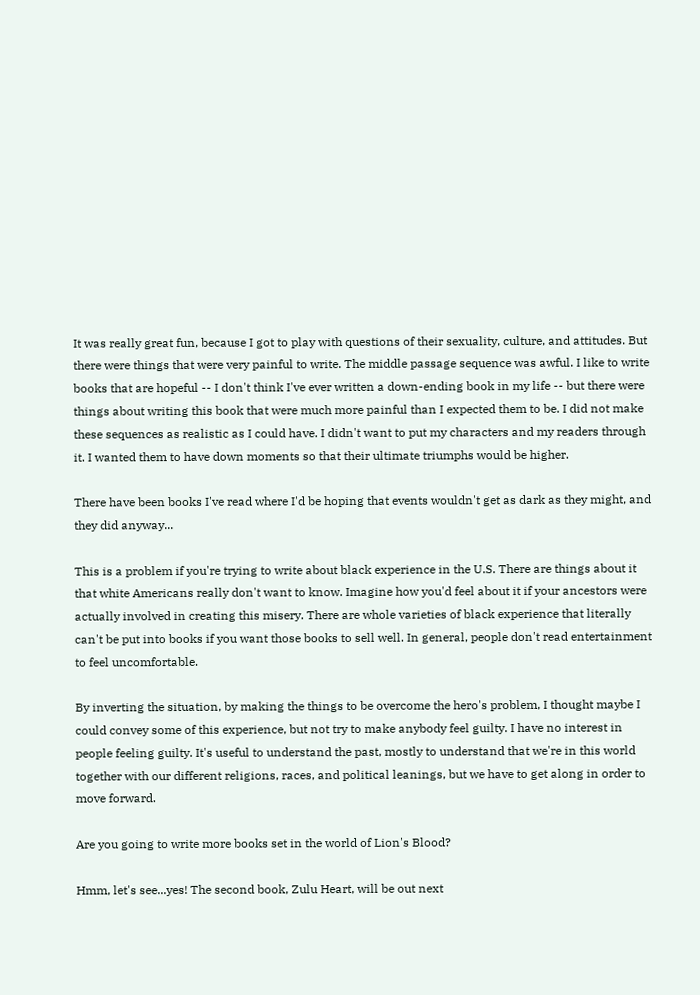It was really great fun, because I got to play with questions of their sexuality, culture, and attitudes. But there were things that were very painful to write. The middle passage sequence was awful. I like to write books that are hopeful -- I don't think I've ever written a down-ending book in my life -- but there were things about writing this book that were much more painful than I expected them to be. I did not make these sequences as realistic as I could have. I didn't want to put my characters and my readers through it. I wanted them to have down moments so that their ultimate triumphs would be higher.

There have been books I've read where I'd be hoping that events wouldn't get as dark as they might, and they did anyway...

This is a problem if you're trying to write about black experience in the U.S. There are things about it that white Americans really don't want to know. Imagine how you'd feel about it if your ancestors were actually involved in creating this misery. There are whole varieties of black experience that literally can't be put into books if you want those books to sell well. In general, people don't read entertainment to feel uncomfortable.

By inverting the situation, by making the things to be overcome the hero's problem, I thought maybe I could convey some of this experience, but not try to make anybody feel guilty. I have no interest in people feeling guilty. It's useful to understand the past, mostly to understand that we're in this world together with our different religions, races, and political leanings, but we have to get along in order to move forward.

Are you going to write more books set in the world of Lion's Blood?

Hmm, let's see...yes! The second book, Zulu Heart, will be out next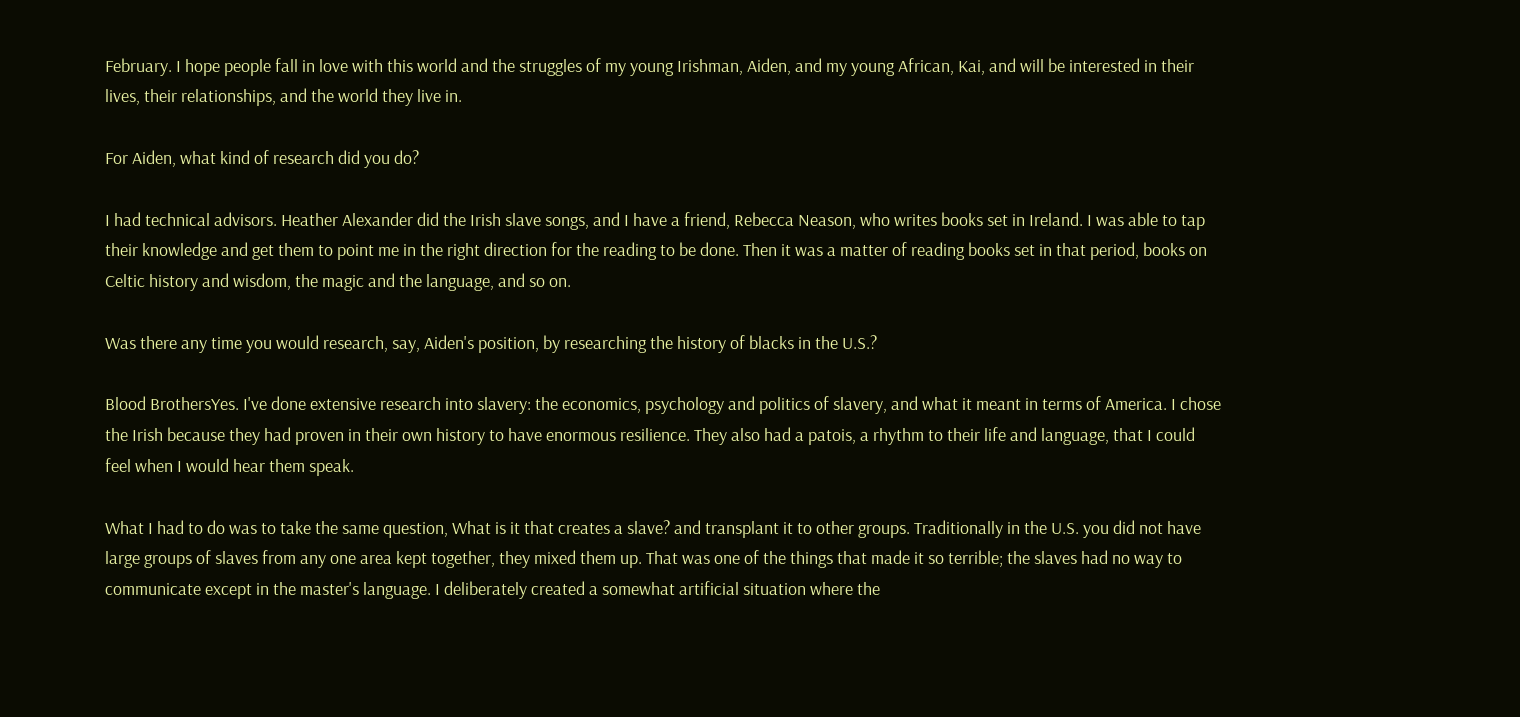February. I hope people fall in love with this world and the struggles of my young Irishman, Aiden, and my young African, Kai, and will be interested in their lives, their relationships, and the world they live in.

For Aiden, what kind of research did you do?

I had technical advisors. Heather Alexander did the Irish slave songs, and I have a friend, Rebecca Neason, who writes books set in Ireland. I was able to tap their knowledge and get them to point me in the right direction for the reading to be done. Then it was a matter of reading books set in that period, books on Celtic history and wisdom, the magic and the language, and so on.

Was there any time you would research, say, Aiden's position, by researching the history of blacks in the U.S.?

Blood BrothersYes. I've done extensive research into slavery: the economics, psychology and politics of slavery, and what it meant in terms of America. I chose the Irish because they had proven in their own history to have enormous resilience. They also had a patois, a rhythm to their life and language, that I could feel when I would hear them speak.

What I had to do was to take the same question, What is it that creates a slave? and transplant it to other groups. Traditionally in the U.S. you did not have large groups of slaves from any one area kept together, they mixed them up. That was one of the things that made it so terrible; the slaves had no way to communicate except in the master's language. I deliberately created a somewhat artificial situation where the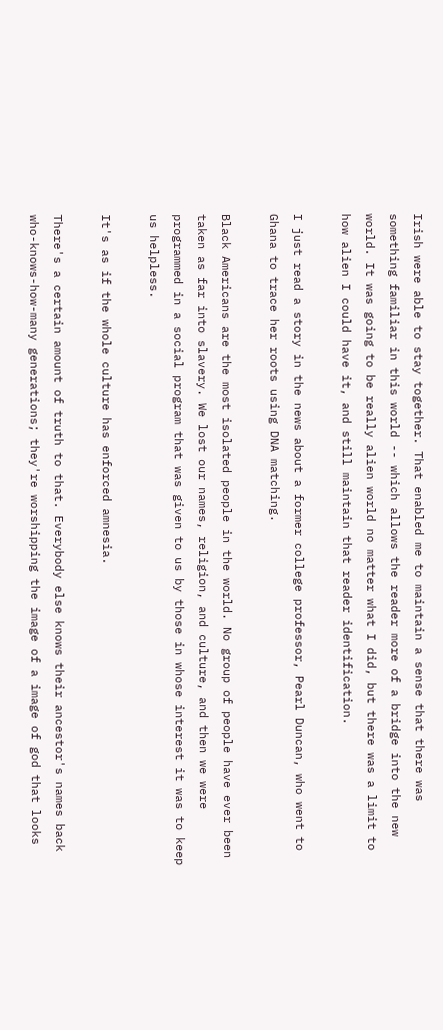Irish were able to stay together. That enabled me to maintain a sense that there was something familiar in this world -- which allows the reader more of a bridge into the new world. It was going to be really alien world no matter what I did, but there was a limit to how alien I could have it, and still maintain that reader identification.

I just read a story in the news about a former college professor, Pearl Duncan, who went to Ghana to trace her roots using DNA matching.

Black Americans are the most isolated people in the world. No group of people have ever been taken as far into slavery. We lost our names, religion, and culture, and then we were programmed in a social program that was given to us by those in whose interest it was to keep us helpless.

It's as if the whole culture has enforced amnesia.

There's a certain amount of truth to that. Everybody else knows their ancestor's names back who-knows-how-many generations; they're worshipping the image of a image of god that looks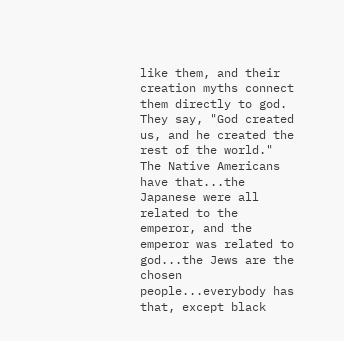like them, and their creation myths connect them directly to god. They say, "God created us, and he created the rest of the world." The Native Americans have that...the Japanese were all related to the emperor, and the emperor was related to god...the Jews are the chosen people...everybody has that, except black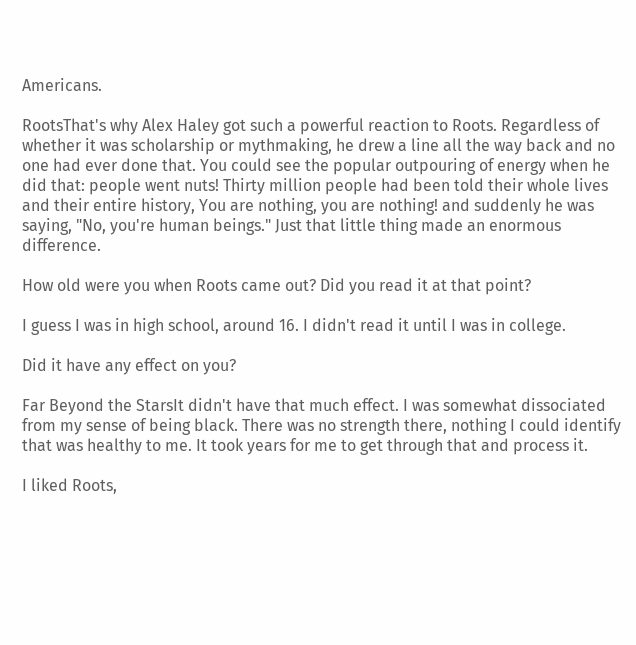Americans.

RootsThat's why Alex Haley got such a powerful reaction to Roots. Regardless of whether it was scholarship or mythmaking, he drew a line all the way back and no one had ever done that. You could see the popular outpouring of energy when he did that: people went nuts! Thirty million people had been told their whole lives and their entire history, You are nothing, you are nothing! and suddenly he was saying, "No, you're human beings." Just that little thing made an enormous difference.

How old were you when Roots came out? Did you read it at that point?

I guess I was in high school, around 16. I didn't read it until I was in college.

Did it have any effect on you?

Far Beyond the StarsIt didn't have that much effect. I was somewhat dissociated from my sense of being black. There was no strength there, nothing I could identify that was healthy to me. It took years for me to get through that and process it.

I liked Roots,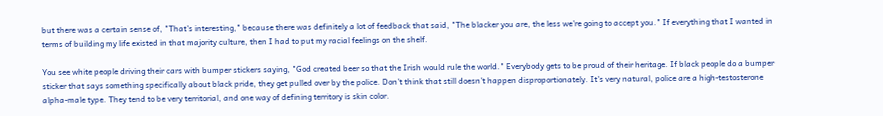but there was a certain sense of, "That's interesting," because there was definitely a lot of feedback that said, "The blacker you are, the less we're going to accept you." If everything that I wanted in terms of building my life existed in that majority culture, then I had to put my racial feelings on the shelf.

You see white people driving their cars with bumper stickers saying, "God created beer so that the Irish would rule the world." Everybody gets to be proud of their heritage. If black people do a bumper sticker that says something specifically about black pride, they get pulled over by the police. Don't think that still doesn't happen disproportionately. It's very natural, police are a high-testosterone alpha-male type. They tend to be very territorial, and one way of defining territory is skin color.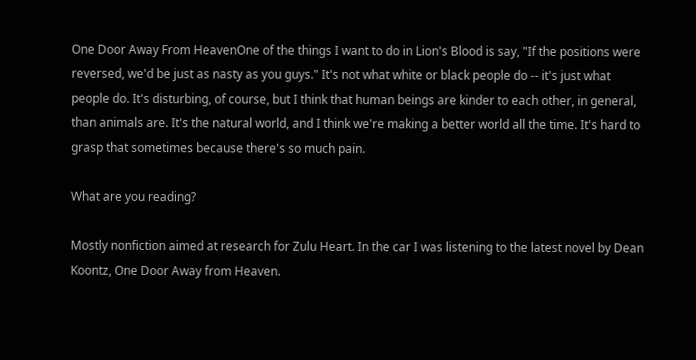One Door Away From HeavenOne of the things I want to do in Lion's Blood is say, "If the positions were reversed, we'd be just as nasty as you guys." It's not what white or black people do -- it's just what people do. It's disturbing, of course, but I think that human beings are kinder to each other, in general, than animals are. It's the natural world, and I think we're making a better world all the time. It's hard to grasp that sometimes because there's so much pain.

What are you reading?

Mostly nonfiction aimed at research for Zulu Heart. In the car I was listening to the latest novel by Dean Koontz, One Door Away from Heaven.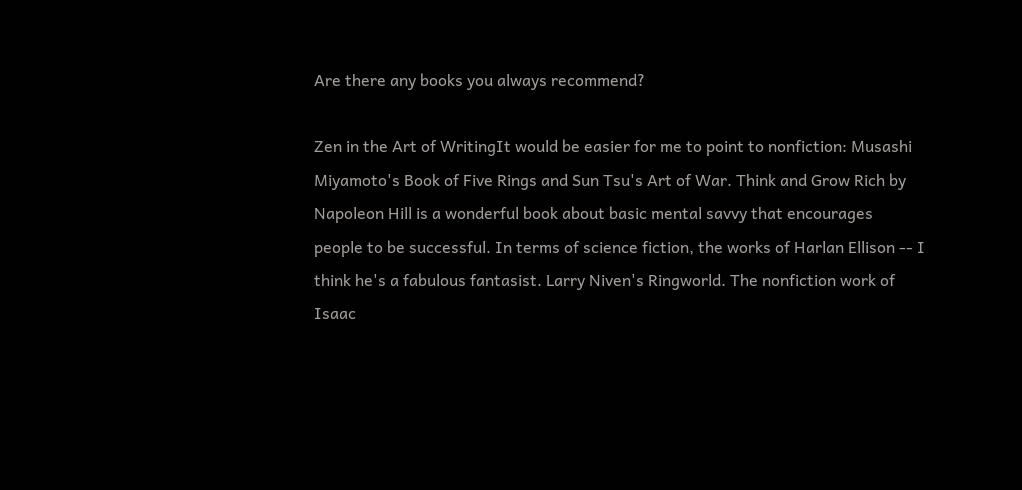Are there any books you always recommend?

Zen in the Art of WritingIt would be easier for me to point to nonfiction: Musashi Miyamoto's Book of Five Rings and Sun Tsu's Art of War. Think and Grow Rich by Napoleon Hill is a wonderful book about basic mental savvy that encourages people to be successful. In terms of science fiction, the works of Harlan Ellison -- I think he's a fabulous fantasist. Larry Niven's Ringworld. The nonfiction work of Isaac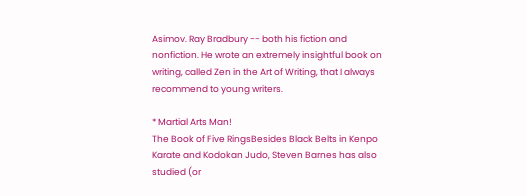Asimov. Ray Bradbury -- both his fiction and nonfiction. He wrote an extremely insightful book on writing, called Zen in the Art of Writing, that I always recommend to young writers.

* Martial Arts Man!
The Book of Five RingsBesides Black Belts in Kenpo Karate and Kodokan Judo, Steven Barnes has also studied (or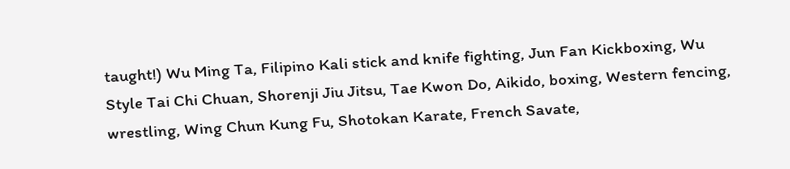taught!) Wu Ming Ta, Filipino Kali stick and knife fighting, Jun Fan Kickboxing, Wu Style Tai Chi Chuan, Shorenji Jiu Jitsu, Tae Kwon Do, Aikido, boxing, Western fencing, wrestling, Wing Chun Kung Fu, Shotokan Karate, French Savate,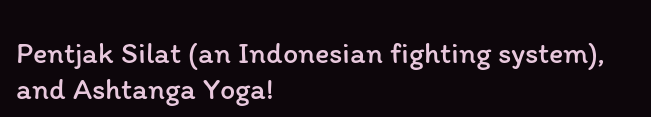Pentjak Silat (an Indonesian fighting system), and Ashtanga Yoga!